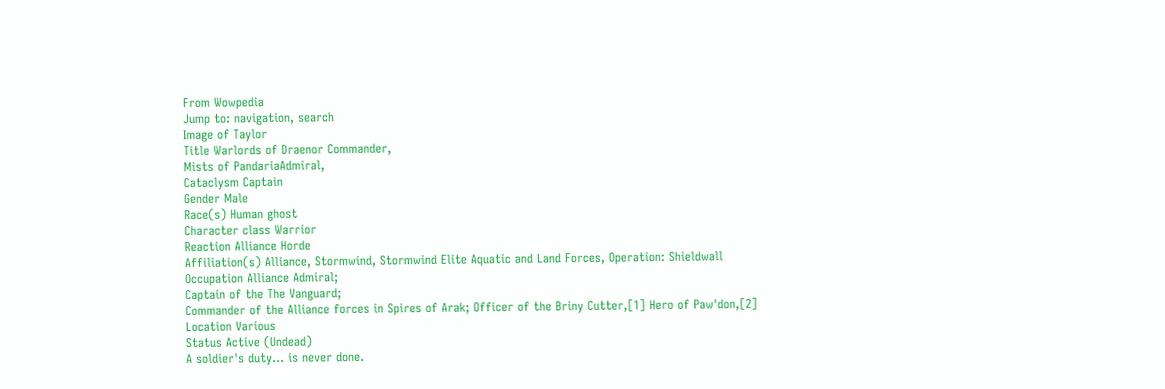From Wowpedia
Jump to: navigation, search
Image of Taylor
Title Warlords of Draenor Commander,
Mists of PandariaAdmiral,
Cataclysm Captain
Gender Male
Race(s) Human ghost
Character class Warrior
Reaction Alliance Horde
Affiliation(s) Alliance, Stormwind, Stormwind Elite Aquatic and Land Forces, Operation: Shieldwall
Occupation Alliance Admiral;
Captain of the The Vanguard;
Commander of the Alliance forces in Spires of Arak; Officer of the Briny Cutter,[1] Hero of Paw'don,[2]
Location Various
Status Active (Undead)
A soldier's duty... is never done.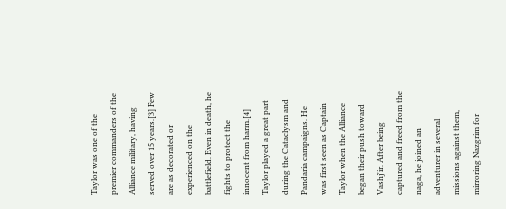Taylor was one of the premier commanders of the Alliance military, having served over 15 years.[3] Few are as decorated or experienced on the battlefield. Even in death, he fights to protect the innocent from harm.[4] Taylor played a great part during the Cataclysm and Pandaria campaigns. He was first seen as Captain Taylor when the Alliance began their push toward Vashj'ir. After being captured and freed from the naga, he joined an adventurer in several missions against them, mirroring Nazgrim for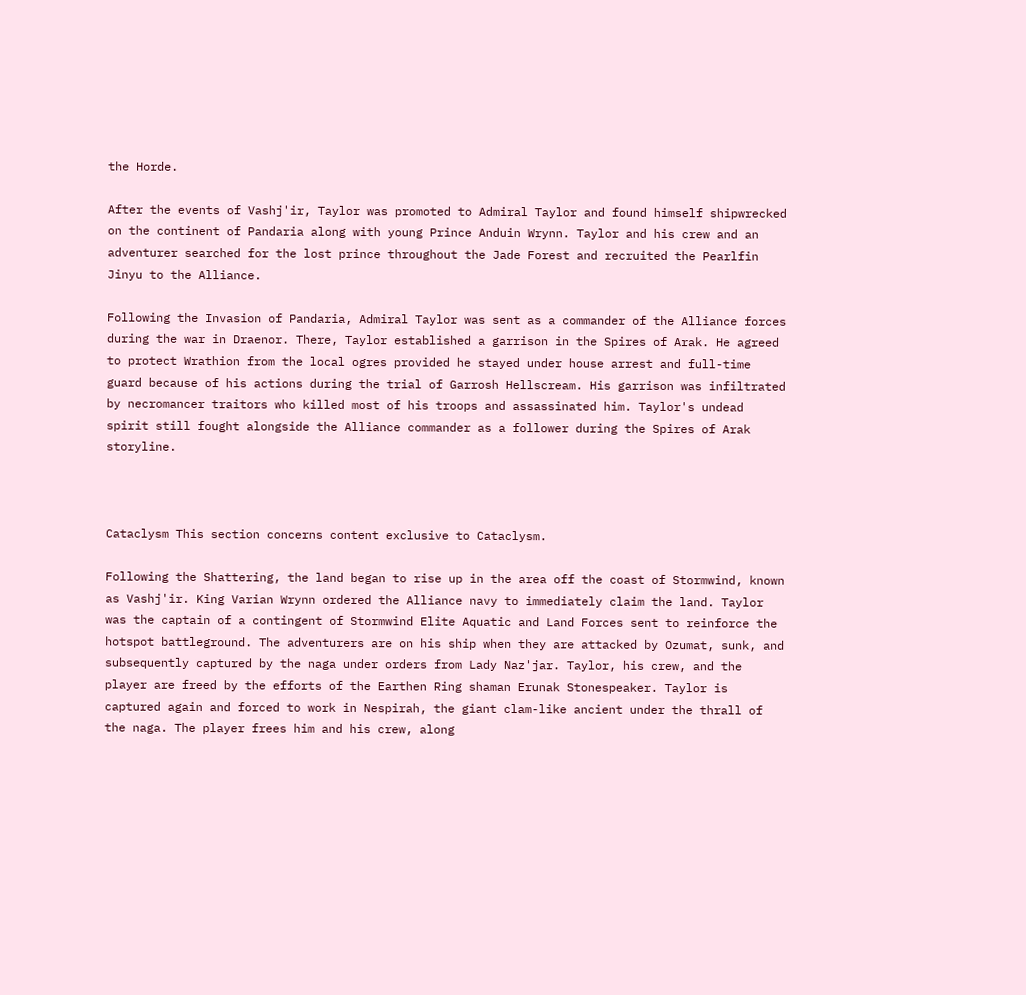the Horde.

After the events of Vashj'ir, Taylor was promoted to Admiral Taylor and found himself shipwrecked on the continent of Pandaria along with young Prince Anduin Wrynn. Taylor and his crew and an adventurer searched for the lost prince throughout the Jade Forest and recruited the Pearlfin Jinyu to the Alliance.

Following the Invasion of Pandaria, Admiral Taylor was sent as a commander of the Alliance forces during the war in Draenor. There, Taylor established a garrison in the Spires of Arak. He agreed to protect Wrathion from the local ogres provided he stayed under house arrest and full-time guard because of his actions during the trial of Garrosh Hellscream. His garrison was infiltrated by necromancer traitors who killed most of his troops and assassinated him. Taylor's undead spirit still fought alongside the Alliance commander as a follower during the Spires of Arak storyline.



Cataclysm This section concerns content exclusive to Cataclysm.

Following the Shattering, the land began to rise up in the area off the coast of Stormwind, known as Vashj'ir. King Varian Wrynn ordered the Alliance navy to immediately claim the land. Taylor was the captain of a contingent of Stormwind Elite Aquatic and Land Forces sent to reinforce the hotspot battleground. The adventurers are on his ship when they are attacked by Ozumat, sunk, and subsequently captured by the naga under orders from Lady Naz'jar. Taylor, his crew, and the player are freed by the efforts of the Earthen Ring shaman Erunak Stonespeaker. Taylor is captured again and forced to work in Nespirah, the giant clam-like ancient under the thrall of the naga. The player frees him and his crew, along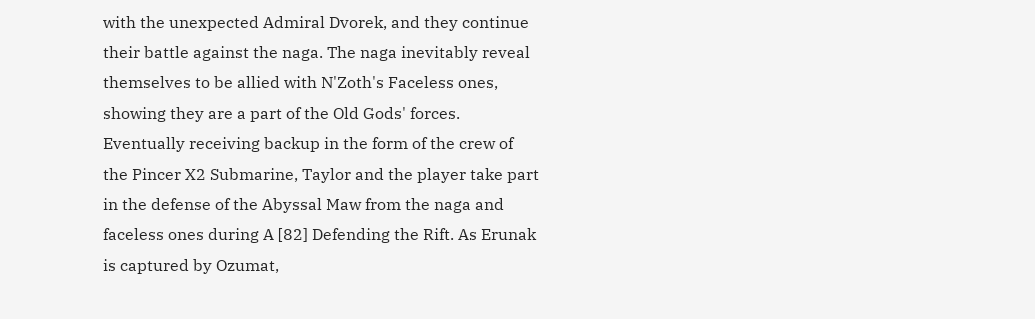with the unexpected Admiral Dvorek, and they continue their battle against the naga. The naga inevitably reveal themselves to be allied with N'Zoth's Faceless ones, showing they are a part of the Old Gods' forces. Eventually receiving backup in the form of the crew of the Pincer X2 Submarine, Taylor and the player take part in the defense of the Abyssal Maw from the naga and faceless ones during A [82] Defending the Rift. As Erunak is captured by Ozumat,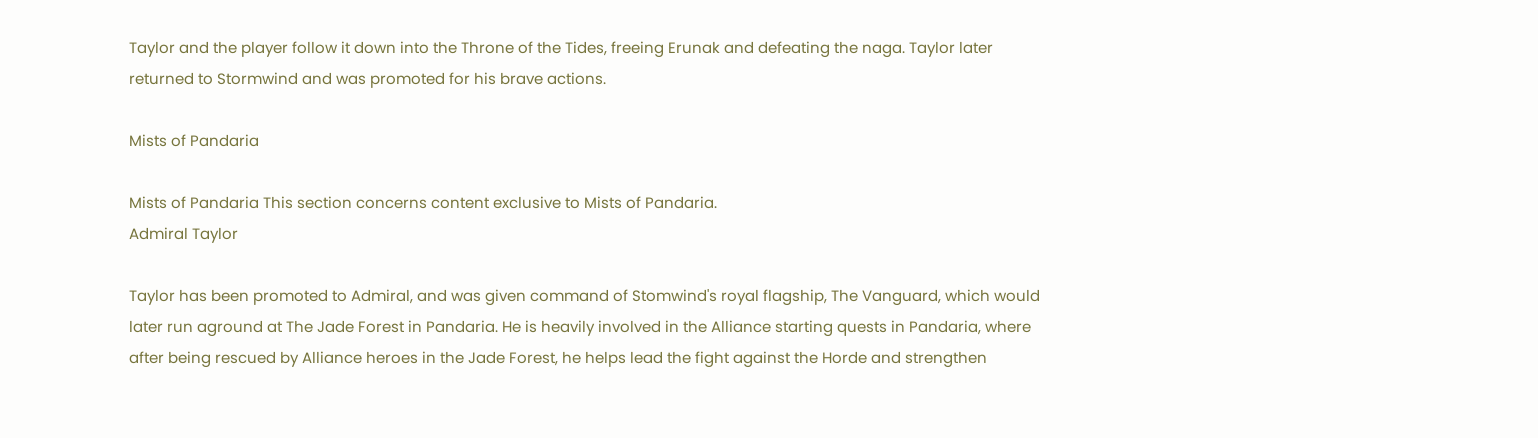Taylor and the player follow it down into the Throne of the Tides, freeing Erunak and defeating the naga. Taylor later returned to Stormwind and was promoted for his brave actions.

Mists of Pandaria

Mists of Pandaria This section concerns content exclusive to Mists of Pandaria.
Admiral Taylor

Taylor has been promoted to Admiral, and was given command of Stomwind's royal flagship, The Vanguard, which would later run aground at The Jade Forest in Pandaria. He is heavily involved in the Alliance starting quests in Pandaria, where after being rescued by Alliance heroes in the Jade Forest, he helps lead the fight against the Horde and strengthen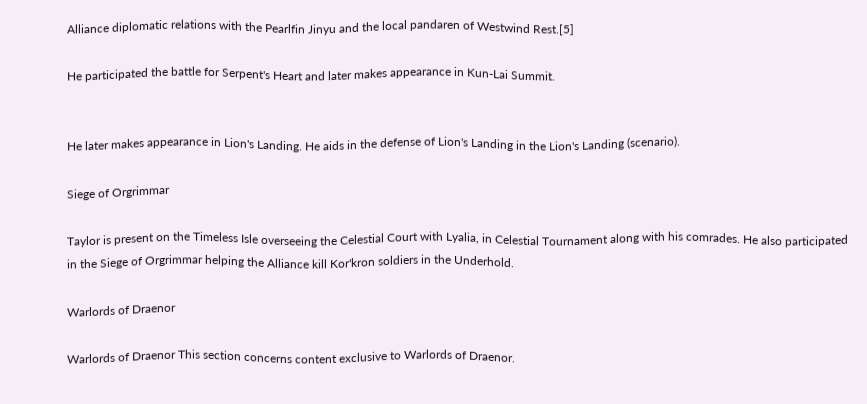Alliance diplomatic relations with the Pearlfin Jinyu and the local pandaren of Westwind Rest.[5]

He participated the battle for Serpent's Heart and later makes appearance in Kun-Lai Summit.


He later makes appearance in Lion's Landing. He aids in the defense of Lion's Landing in the Lion's Landing (scenario).

Siege of Orgrimmar

Taylor is present on the Timeless Isle overseeing the Celestial Court with Lyalia, in Celestial Tournament along with his comrades. He also participated in the Siege of Orgrimmar helping the Alliance kill Kor'kron soldiers in the Underhold.

Warlords of Draenor

Warlords of Draenor This section concerns content exclusive to Warlords of Draenor.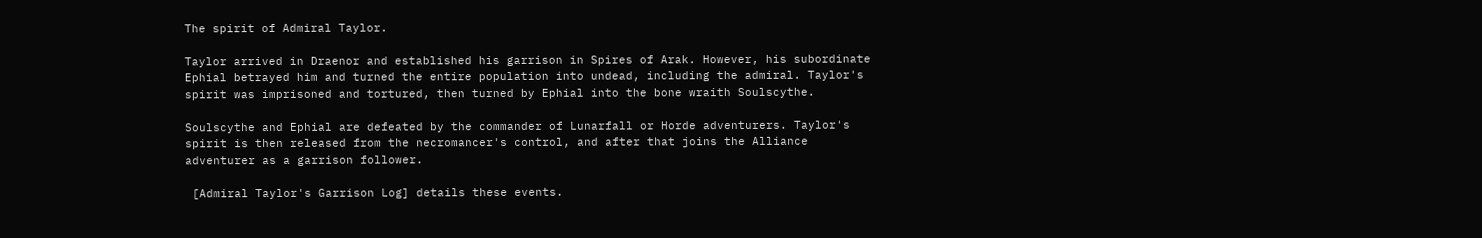The spirit of Admiral Taylor.

Taylor arrived in Draenor and established his garrison in Spires of Arak. However, his subordinate Ephial betrayed him and turned the entire population into undead, including the admiral. Taylor's spirit was imprisoned and tortured, then turned by Ephial into the bone wraith Soulscythe.

Soulscythe and Ephial are defeated by the commander of Lunarfall or Horde adventurers. Taylor's spirit is then released from the necromancer's control, and after that joins the Alliance adventurer as a garrison follower.

 [Admiral Taylor's Garrison Log] details these events.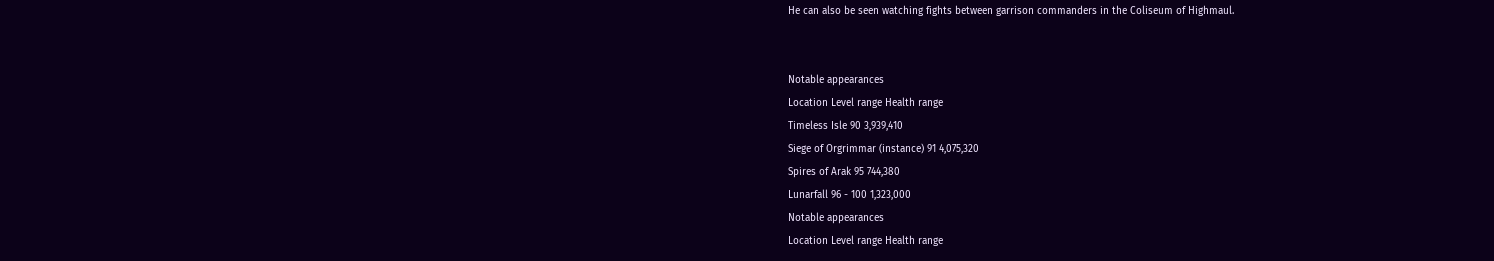He can also be seen watching fights between garrison commanders in the Coliseum of Highmaul.


Notable appearances
Location Level range Health range
Timeless Isle 90 3,939,410
Siege of Orgrimmar (instance) 91 4,075,320
Spires of Arak 95 744,380
Lunarfall 96 - 100 1,323,000
Notable appearances
Location Level range Health range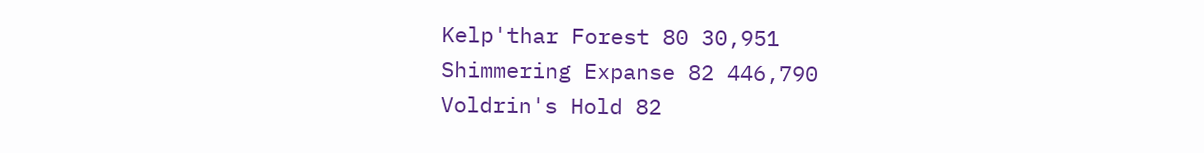Kelp'thar Forest 80 30,951
Shimmering Expanse 82 446,790
Voldrin's Hold 82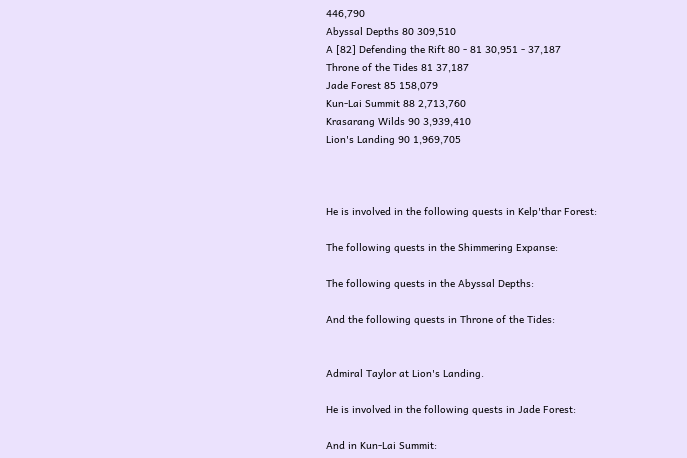446,790
Abyssal Depths 80 309,510
A [82] Defending the Rift 80 - 81 30,951 - 37,187
Throne of the Tides 81 37,187
Jade Forest 85 158,079
Kun-Lai Summit 88 2,713,760
Krasarang Wilds 90 3,939,410
Lion's Landing 90 1,969,705



He is involved in the following quests in Kelp'thar Forest:

The following quests in the Shimmering Expanse:

The following quests in the Abyssal Depths:

And the following quests in Throne of the Tides:


Admiral Taylor at Lion's Landing.

He is involved in the following quests in Jade Forest:

And in Kun-Lai Summit: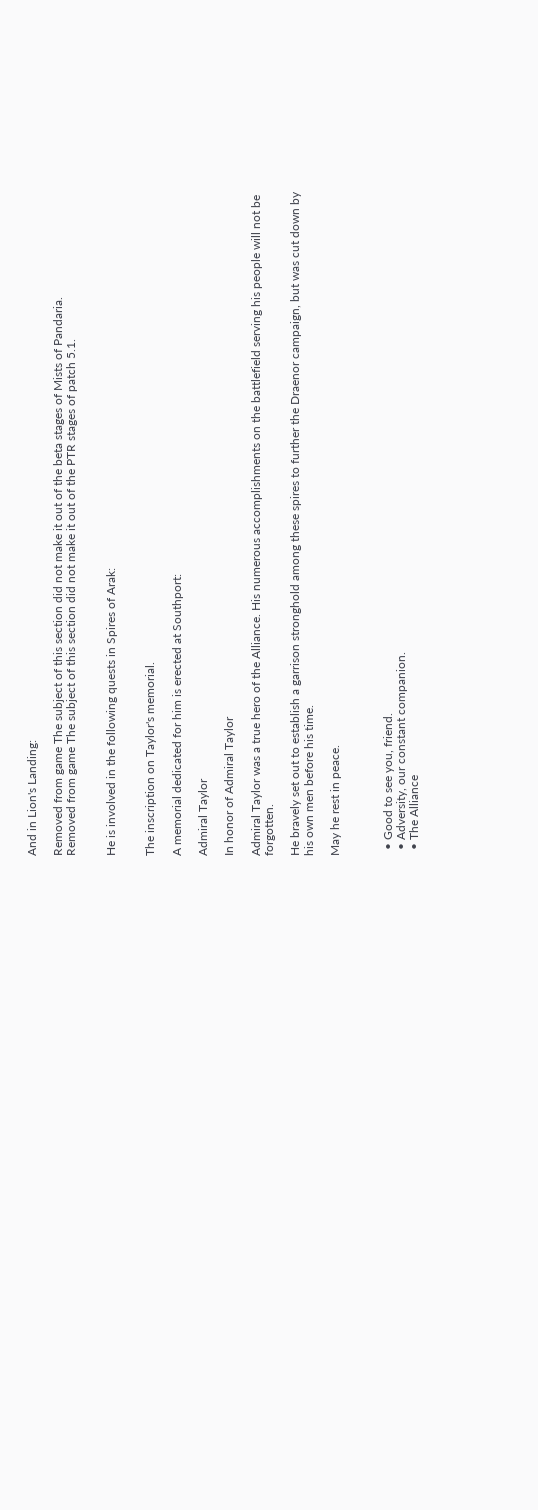And in Lion's Landing:

Removed from game The subject of this section did not make it out of the beta stages of Mists of Pandaria.
Removed from game The subject of this section did not make it out of the PTR stages of patch 5.1.


He is involved in the following quests in Spires of Arak:


The inscription on Taylor's memorial.

A memorial dedicated for him is erected at Southport:

Admiral Taylor

In honor of Admiral Taylor

Admiral Taylor was a true hero of the Alliance. His numerous accomplishments on the battlefield serving his people will not be forgotten.

He bravely set out to establish a garrison stronghold among these spires to further the Draenor campaign, but was cut down by his own men before his time.

May he rest in peace.



  • Good to see you, friend.
  • Adversity, our constant companion.
  • The Alliance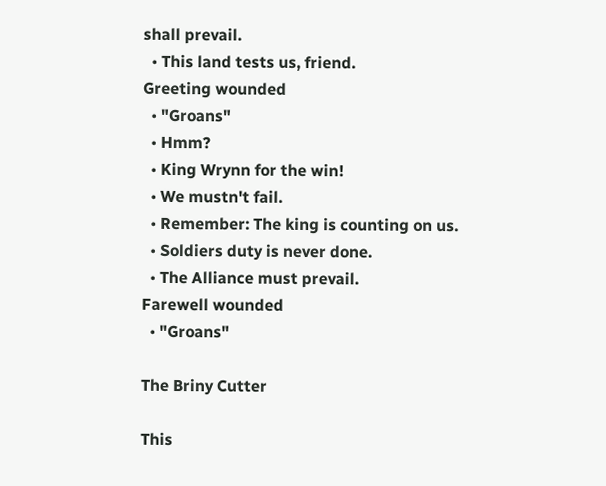shall prevail.
  • This land tests us, friend.
Greeting wounded
  • "Groans"
  • Hmm?
  • King Wrynn for the win!
  • We mustn't fail.
  • Remember: The king is counting on us.
  • Soldiers duty is never done.
  • The Alliance must prevail.
Farewell wounded
  • "Groans"

The Briny Cutter

This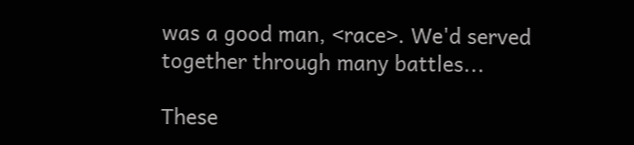was a good man, <race>. We'd served together through many battles...

These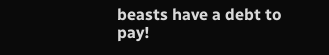beasts have a debt to pay!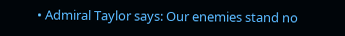• Admiral Taylor says: Our enemies stand no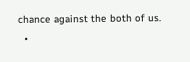chance against the both of us.
  •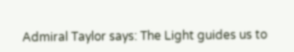Admiral Taylor says: The Light guides us to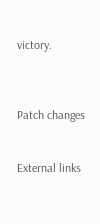victory.



Patch changes


External links